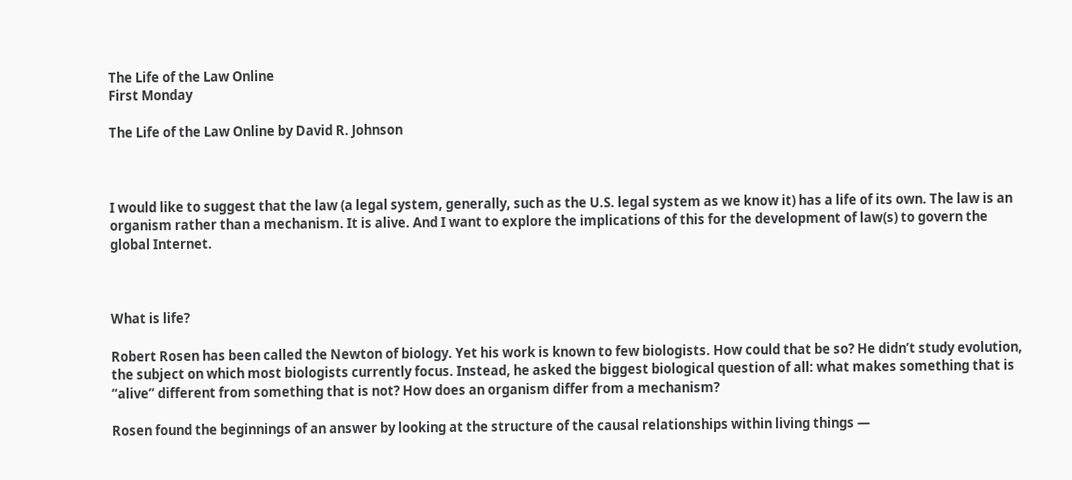The Life of the Law Online
First Monday

The Life of the Law Online by David R. Johnson



I would like to suggest that the law (a legal system, generally, such as the U.S. legal system as we know it) has a life of its own. The law is an organism rather than a mechanism. It is alive. And I want to explore the implications of this for the development of law(s) to govern the global Internet.



What is life?

Robert Rosen has been called the Newton of biology. Yet his work is known to few biologists. How could that be so? He didn’t study evolution, the subject on which most biologists currently focus. Instead, he asked the biggest biological question of all: what makes something that is “alive” different from something that is not? How does an organism differ from a mechanism?

Rosen found the beginnings of an answer by looking at the structure of the causal relationships within living things —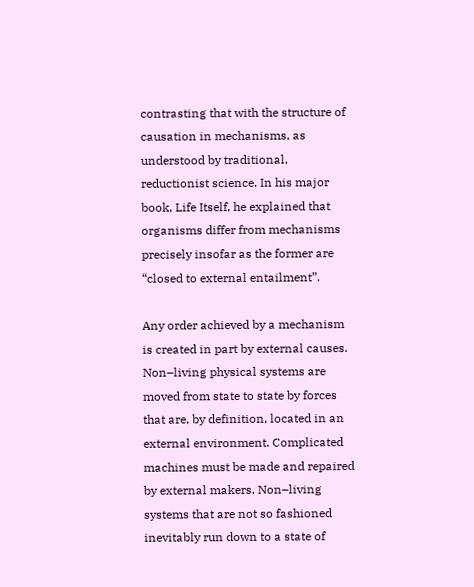contrasting that with the structure of causation in mechanisms, as understood by traditional, reductionist science. In his major book, Life Itself, he explained that organisms differ from mechanisms precisely insofar as the former are “closed to external entailment”.

Any order achieved by a mechanism is created in part by external causes. Non–living physical systems are moved from state to state by forces that are, by definition, located in an external environment. Complicated machines must be made and repaired by external makers. Non–living systems that are not so fashioned inevitably run down to a state of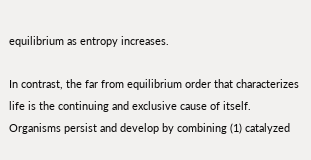equilibrium as entropy increases.

In contrast, the far from equilibrium order that characterizes life is the continuing and exclusive cause of itself. Organisms persist and develop by combining (1) catalyzed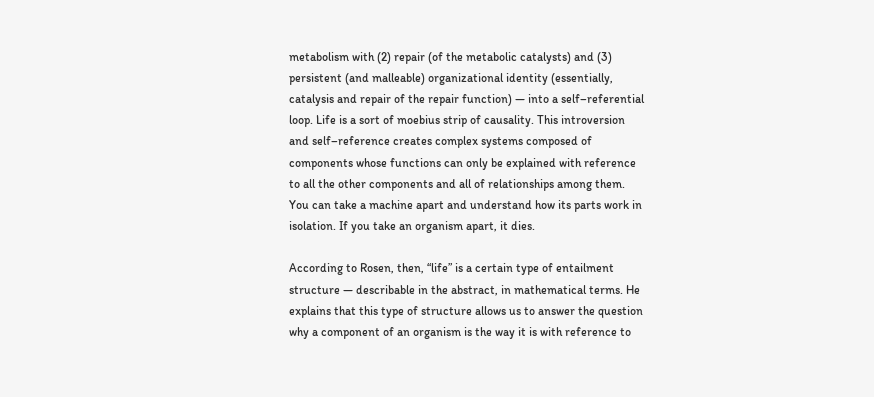metabolism with (2) repair (of the metabolic catalysts) and (3) persistent (and malleable) organizational identity (essentially, catalysis and repair of the repair function) — into a self–referential loop. Life is a sort of moebius strip of causality. This introversion and self–reference creates complex systems composed of components whose functions can only be explained with reference to all the other components and all of relationships among them. You can take a machine apart and understand how its parts work in isolation. If you take an organism apart, it dies.

According to Rosen, then, “life” is a certain type of entailment structure — describable in the abstract, in mathematical terms. He explains that this type of structure allows us to answer the question why a component of an organism is the way it is with reference to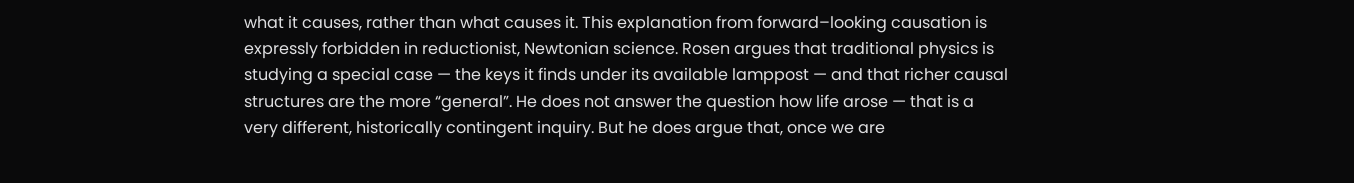what it causes, rather than what causes it. This explanation from forward–looking causation is expressly forbidden in reductionist, Newtonian science. Rosen argues that traditional physics is studying a special case — the keys it finds under its available lamppost — and that richer causal structures are the more “general”. He does not answer the question how life arose — that is a very different, historically contingent inquiry. But he does argue that, once we are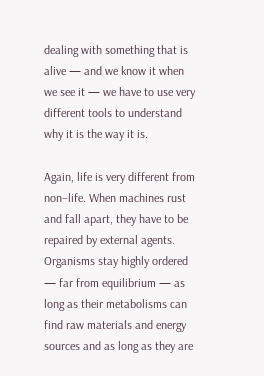dealing with something that is alive — and we know it when we see it — we have to use very different tools to understand why it is the way it is.

Again, life is very different from non–life. When machines rust and fall apart, they have to be repaired by external agents. Organisms stay highly ordered — far from equilibrium — as long as their metabolisms can find raw materials and energy sources and as long as they are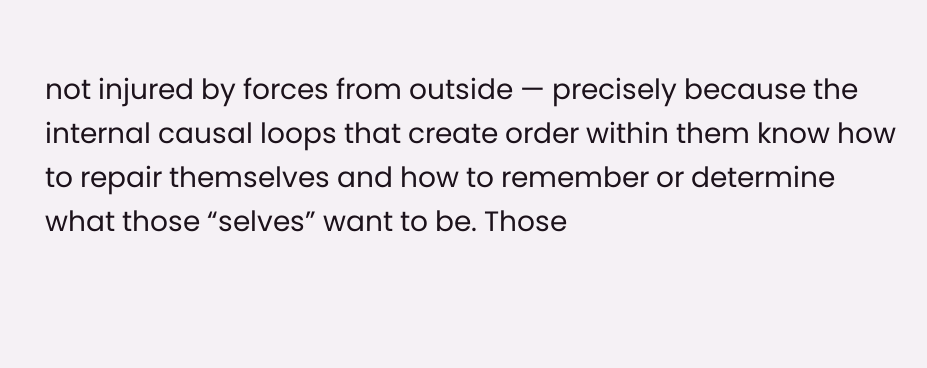not injured by forces from outside — precisely because the internal causal loops that create order within them know how to repair themselves and how to remember or determine what those “selves” want to be. Those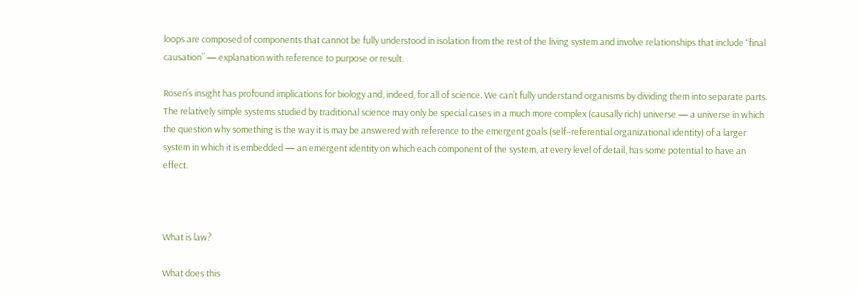loops are composed of components that cannot be fully understood in isolation from the rest of the living system and involve relationships that include “final causation” — explanation with reference to purpose or result.

Rosen’s insight has profound implications for biology and, indeed, for all of science. We can’t fully understand organisms by dividing them into separate parts. The relatively simple systems studied by traditional science may only be special cases in a much more complex (causally rich) universe — a universe in which the question why something is the way it is may be answered with reference to the emergent goals (self–referential organizational identity) of a larger system in which it is embedded — an emergent identity on which each component of the system, at every level of detail, has some potential to have an effect.



What is law?

What does this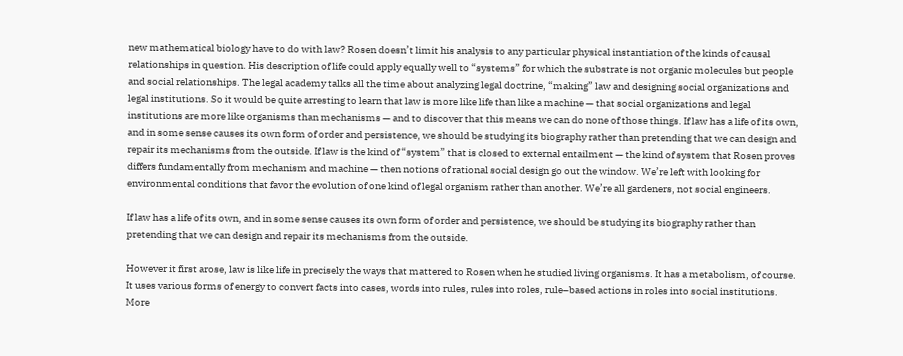new mathematical biology have to do with law? Rosen doesn’t limit his analysis to any particular physical instantiation of the kinds of causal relationships in question. His description of life could apply equally well to “systems” for which the substrate is not organic molecules but people and social relationships. The legal academy talks all the time about analyzing legal doctrine, “making” law and designing social organizations and legal institutions. So it would be quite arresting to learn that law is more like life than like a machine — that social organizations and legal institutions are more like organisms than mechanisms — and to discover that this means we can do none of those things. If law has a life of its own, and in some sense causes its own form of order and persistence, we should be studying its biography rather than pretending that we can design and repair its mechanisms from the outside. If law is the kind of “system” that is closed to external entailment — the kind of system that Rosen proves differs fundamentally from mechanism and machine — then notions of rational social design go out the window. We’re left with looking for environmental conditions that favor the evolution of one kind of legal organism rather than another. We’re all gardeners, not social engineers.

If law has a life of its own, and in some sense causes its own form of order and persistence, we should be studying its biography rather than pretending that we can design and repair its mechanisms from the outside.

However it first arose, law is like life in precisely the ways that mattered to Rosen when he studied living organisms. It has a metabolism, of course. It uses various forms of energy to convert facts into cases, words into rules, rules into roles, rule–based actions in roles into social institutions. More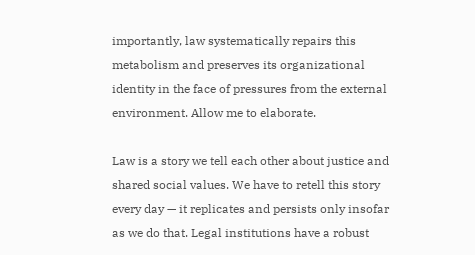importantly, law systematically repairs this metabolism and preserves its organizational identity in the face of pressures from the external environment. Allow me to elaborate.

Law is a story we tell each other about justice and shared social values. We have to retell this story every day — it replicates and persists only insofar as we do that. Legal institutions have a robust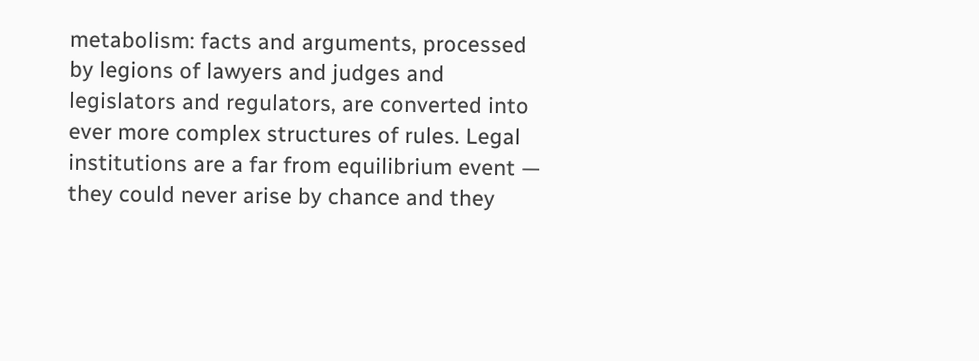metabolism: facts and arguments, processed by legions of lawyers and judges and legislators and regulators, are converted into ever more complex structures of rules. Legal institutions are a far from equilibrium event — they could never arise by chance and they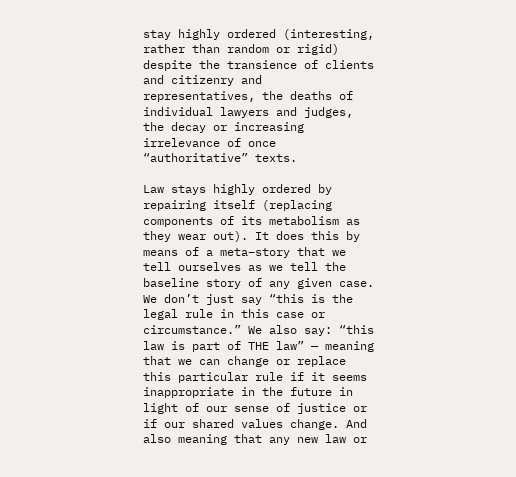stay highly ordered (interesting, rather than random or rigid) despite the transience of clients and citizenry and representatives, the deaths of individual lawyers and judges, the decay or increasing irrelevance of once “authoritative” texts.

Law stays highly ordered by repairing itself (replacing components of its metabolism as they wear out). It does this by means of a meta–story that we tell ourselves as we tell the baseline story of any given case. We don’t just say “this is the legal rule in this case or circumstance.” We also say: “this law is part of THE law” — meaning that we can change or replace this particular rule if it seems inappropriate in the future in light of our sense of justice or if our shared values change. And also meaning that any new law or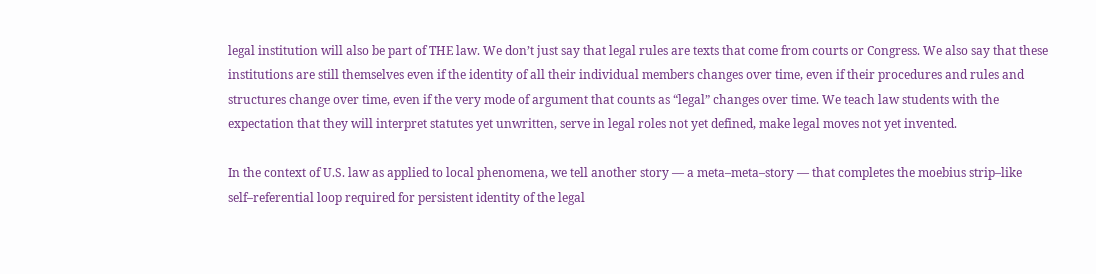legal institution will also be part of THE law. We don’t just say that legal rules are texts that come from courts or Congress. We also say that these institutions are still themselves even if the identity of all their individual members changes over time, even if their procedures and rules and structures change over time, even if the very mode of argument that counts as “legal” changes over time. We teach law students with the expectation that they will interpret statutes yet unwritten, serve in legal roles not yet defined, make legal moves not yet invented.

In the context of U.S. law as applied to local phenomena, we tell another story — a meta–meta–story — that completes the moebius strip–like self–referential loop required for persistent identity of the legal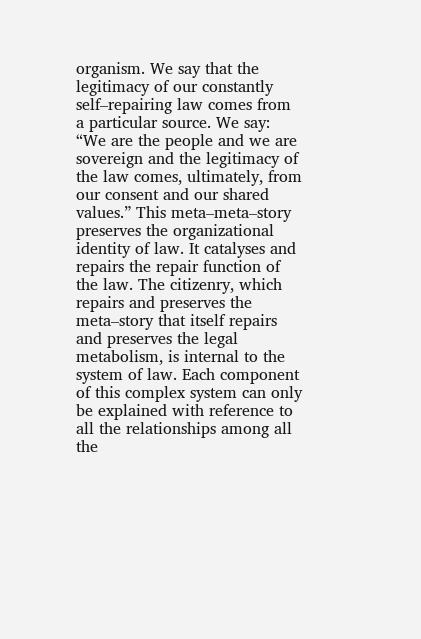organism. We say that the legitimacy of our constantly self–repairing law comes from a particular source. We say: “We are the people and we are sovereign and the legitimacy of the law comes, ultimately, from our consent and our shared values.” This meta–meta–story preserves the organizational identity of law. It catalyses and repairs the repair function of the law. The citizenry, which repairs and preserves the meta–story that itself repairs and preserves the legal metabolism, is internal to the system of law. Each component of this complex system can only be explained with reference to all the relationships among all the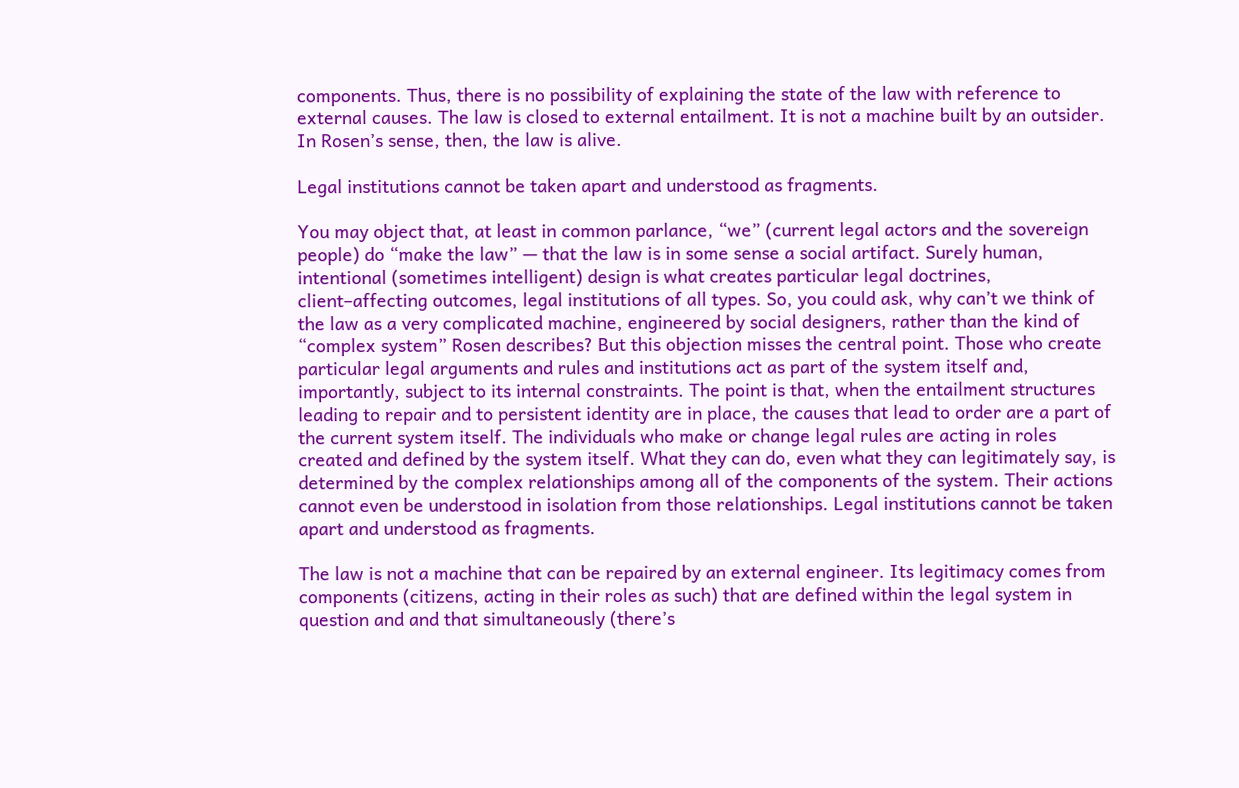components. Thus, there is no possibility of explaining the state of the law with reference to external causes. The law is closed to external entailment. It is not a machine built by an outsider. In Rosen’s sense, then, the law is alive.

Legal institutions cannot be taken apart and understood as fragments.

You may object that, at least in common parlance, “we” (current legal actors and the sovereign people) do “make the law” — that the law is in some sense a social artifact. Surely human, intentional (sometimes intelligent) design is what creates particular legal doctrines, client–affecting outcomes, legal institutions of all types. So, you could ask, why can’t we think of the law as a very complicated machine, engineered by social designers, rather than the kind of “complex system” Rosen describes? But this objection misses the central point. Those who create particular legal arguments and rules and institutions act as part of the system itself and, importantly, subject to its internal constraints. The point is that, when the entailment structures leading to repair and to persistent identity are in place, the causes that lead to order are a part of the current system itself. The individuals who make or change legal rules are acting in roles created and defined by the system itself. What they can do, even what they can legitimately say, is determined by the complex relationships among all of the components of the system. Their actions cannot even be understood in isolation from those relationships. Legal institutions cannot be taken apart and understood as fragments.

The law is not a machine that can be repaired by an external engineer. Its legitimacy comes from components (citizens, acting in their roles as such) that are defined within the legal system in question and and that simultaneously (there’s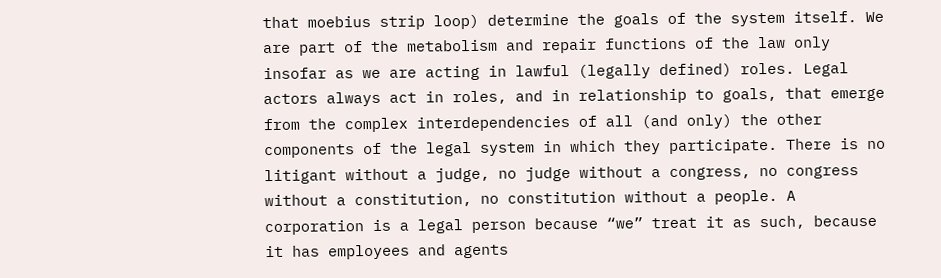that moebius strip loop) determine the goals of the system itself. We are part of the metabolism and repair functions of the law only insofar as we are acting in lawful (legally defined) roles. Legal actors always act in roles, and in relationship to goals, that emerge from the complex interdependencies of all (and only) the other components of the legal system in which they participate. There is no litigant without a judge, no judge without a congress, no congress without a constitution, no constitution without a people. A corporation is a legal person because “we” treat it as such, because it has employees and agents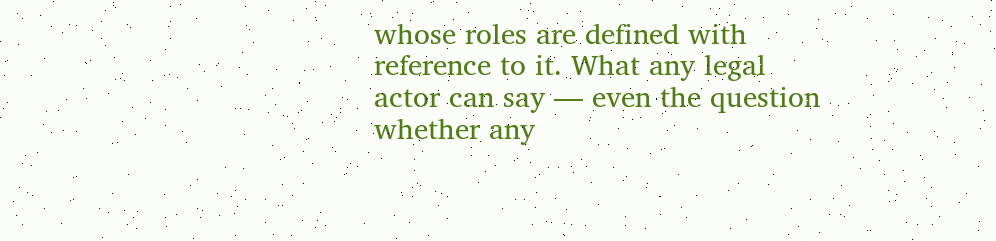whose roles are defined with reference to it. What any legal actor can say — even the question whether any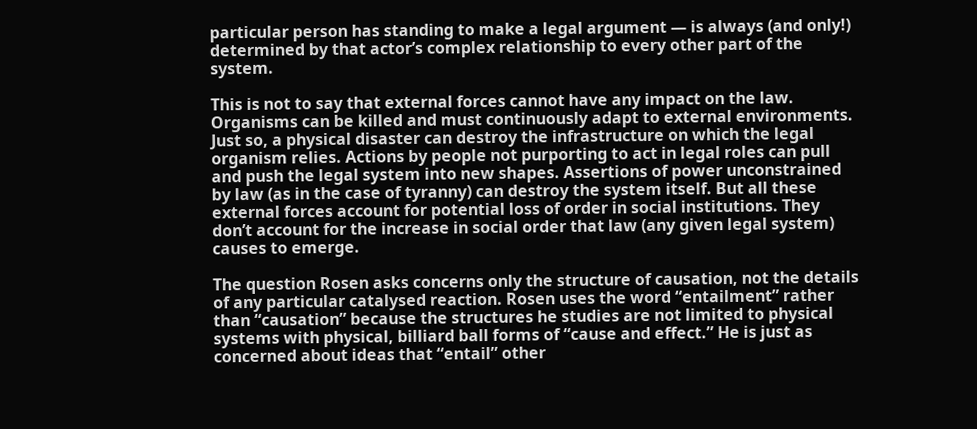particular person has standing to make a legal argument — is always (and only!) determined by that actor’s complex relationship to every other part of the system.

This is not to say that external forces cannot have any impact on the law. Organisms can be killed and must continuously adapt to external environments. Just so, a physical disaster can destroy the infrastructure on which the legal organism relies. Actions by people not purporting to act in legal roles can pull and push the legal system into new shapes. Assertions of power unconstrained by law (as in the case of tyranny) can destroy the system itself. But all these external forces account for potential loss of order in social institutions. They don’t account for the increase in social order that law (any given legal system) causes to emerge.

The question Rosen asks concerns only the structure of causation, not the details of any particular catalysed reaction. Rosen uses the word “entailment” rather than “causation” because the structures he studies are not limited to physical systems with physical, billiard ball forms of “cause and effect.” He is just as concerned about ideas that “entail” other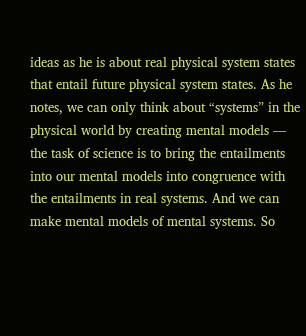ideas as he is about real physical system states that entail future physical system states. As he notes, we can only think about “systems” in the physical world by creating mental models — the task of science is to bring the entailments into our mental models into congruence with the entailments in real systems. And we can make mental models of mental systems. So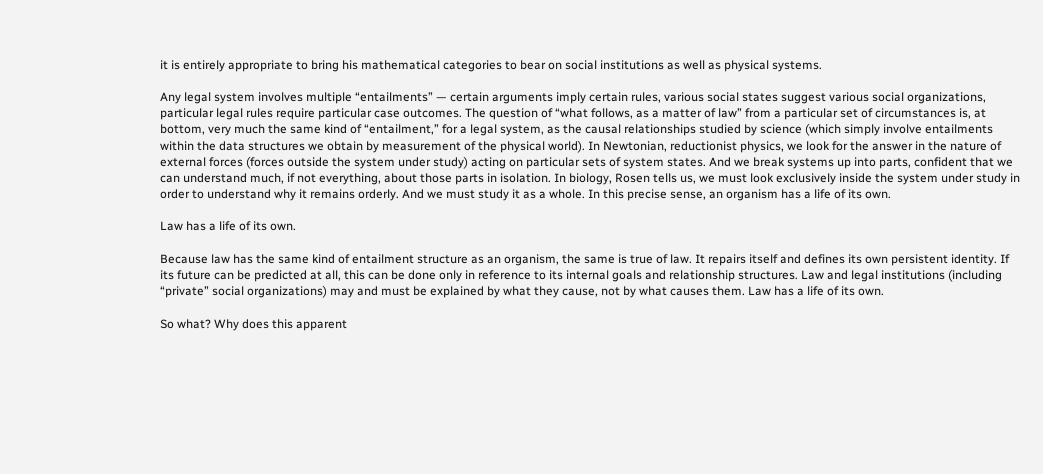it is entirely appropriate to bring his mathematical categories to bear on social institutions as well as physical systems.

Any legal system involves multiple “entailments” — certain arguments imply certain rules, various social states suggest various social organizations, particular legal rules require particular case outcomes. The question of “what follows, as a matter of law” from a particular set of circumstances is, at bottom, very much the same kind of “entailment,” for a legal system, as the causal relationships studied by science (which simply involve entailments within the data structures we obtain by measurement of the physical world). In Newtonian, reductionist physics, we look for the answer in the nature of external forces (forces outside the system under study) acting on particular sets of system states. And we break systems up into parts, confident that we can understand much, if not everything, about those parts in isolation. In biology, Rosen tells us, we must look exclusively inside the system under study in order to understand why it remains orderly. And we must study it as a whole. In this precise sense, an organism has a life of its own.

Law has a life of its own.

Because law has the same kind of entailment structure as an organism, the same is true of law. It repairs itself and defines its own persistent identity. If its future can be predicted at all, this can be done only in reference to its internal goals and relationship structures. Law and legal institutions (including “private” social organizations) may and must be explained by what they cause, not by what causes them. Law has a life of its own.

So what? Why does this apparent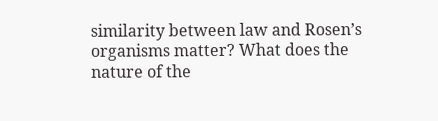similarity between law and Rosen’s organisms matter? What does the nature of the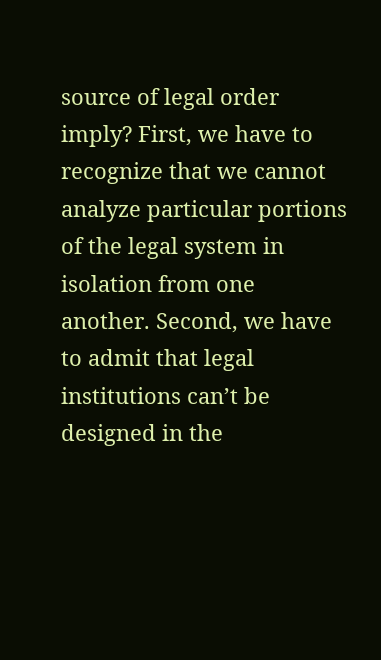source of legal order imply? First, we have to recognize that we cannot analyze particular portions of the legal system in isolation from one another. Second, we have to admit that legal institutions can’t be designed in the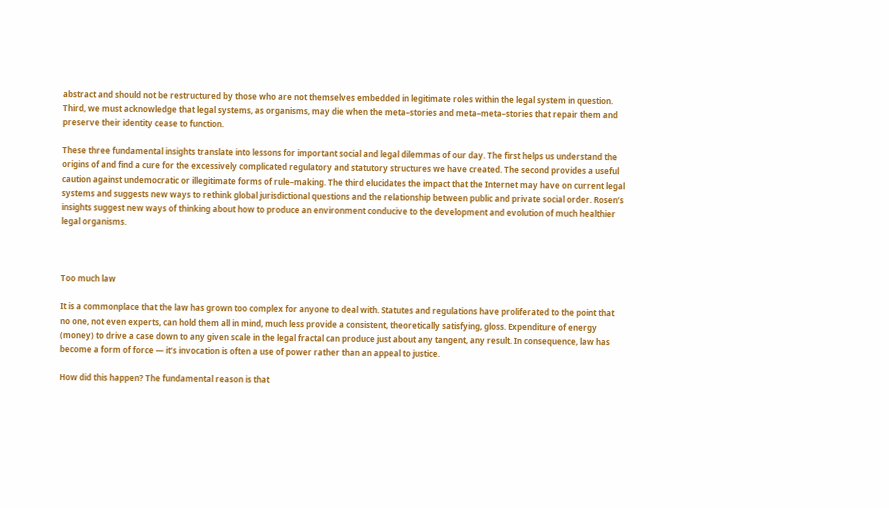abstract and should not be restructured by those who are not themselves embedded in legitimate roles within the legal system in question. Third, we must acknowledge that legal systems, as organisms, may die when the meta–stories and meta–meta–stories that repair them and preserve their identity cease to function.

These three fundamental insights translate into lessons for important social and legal dilemmas of our day. The first helps us understand the origins of and find a cure for the excessively complicated regulatory and statutory structures we have created. The second provides a useful caution against undemocratic or illegitimate forms of rule–making. The third elucidates the impact that the Internet may have on current legal systems and suggests new ways to rethink global jurisdictional questions and the relationship between public and private social order. Rosen’s insights suggest new ways of thinking about how to produce an environment conducive to the development and evolution of much healthier legal organisms.



Too much law

It is a commonplace that the law has grown too complex for anyone to deal with. Statutes and regulations have proliferated to the point that no one, not even experts, can hold them all in mind, much less provide a consistent, theoretically satisfying, gloss. Expenditure of energy (money) to drive a case down to any given scale in the legal fractal can produce just about any tangent, any result. In consequence, law has become a form of force — it’s invocation is often a use of power rather than an appeal to justice.

How did this happen? The fundamental reason is that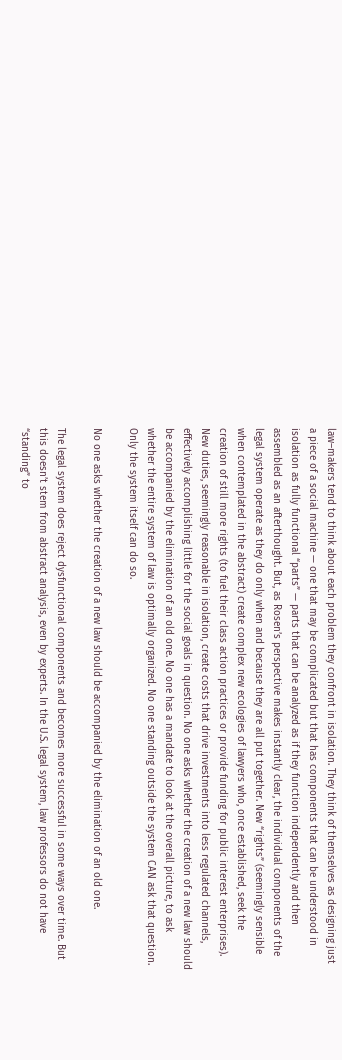law–makers tend to think about each problem they confront in isolation. They think of themselves as designing just a piece of a social machine — one that may be complicated but that has components that can be understood in isolation as fully functional “parts” — parts that can be analyzed as if they function independently and then assembled as an afterthought. But, as Rosen’s perspective makes instantly clear, the individual components of the legal system operate as they do only when and because they are all put together. New “rights” (seemingly sensible when contemplated in the abstract) create complex new ecologies of lawyers who, once established, seek the creation of still more rights (to fuel their class action practices or provide funding for public interest enterprises). New duties, seemingly reasonable in isolation, create costs that drive investments into less regulated channels, effectively accomplishing little for the social goals in question. No one asks whether the creation of a new law should be accompanied by the elimination of an old one. No one has a mandate to look at the overall picture, to ask whether the entire system of law is optimally organized. No one standing outside the system CAN ask that question. Only the system itself can do so.

No one asks whether the creation of a new law should be accompanied by the elimination of an old one.

The legal system does reject dysfunctional components and becomes more successful in some ways over time. But this doesn’t stem from abstract analysis, even by experts. In the U.S. legal system, law professors do not have “standing” to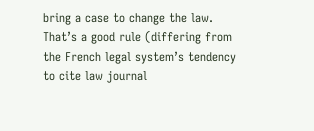bring a case to change the law. That’s a good rule (differing from the French legal system’s tendency to cite law journal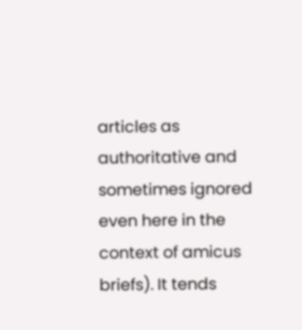articles as authoritative and sometimes ignored even here in the context of amicus briefs). It tends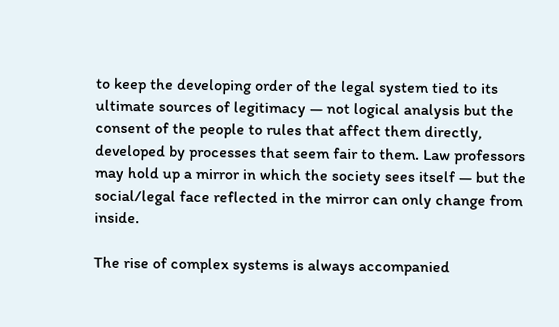to keep the developing order of the legal system tied to its ultimate sources of legitimacy — not logical analysis but the consent of the people to rules that affect them directly, developed by processes that seem fair to them. Law professors may hold up a mirror in which the society sees itself — but the social/legal face reflected in the mirror can only change from inside.

The rise of complex systems is always accompanied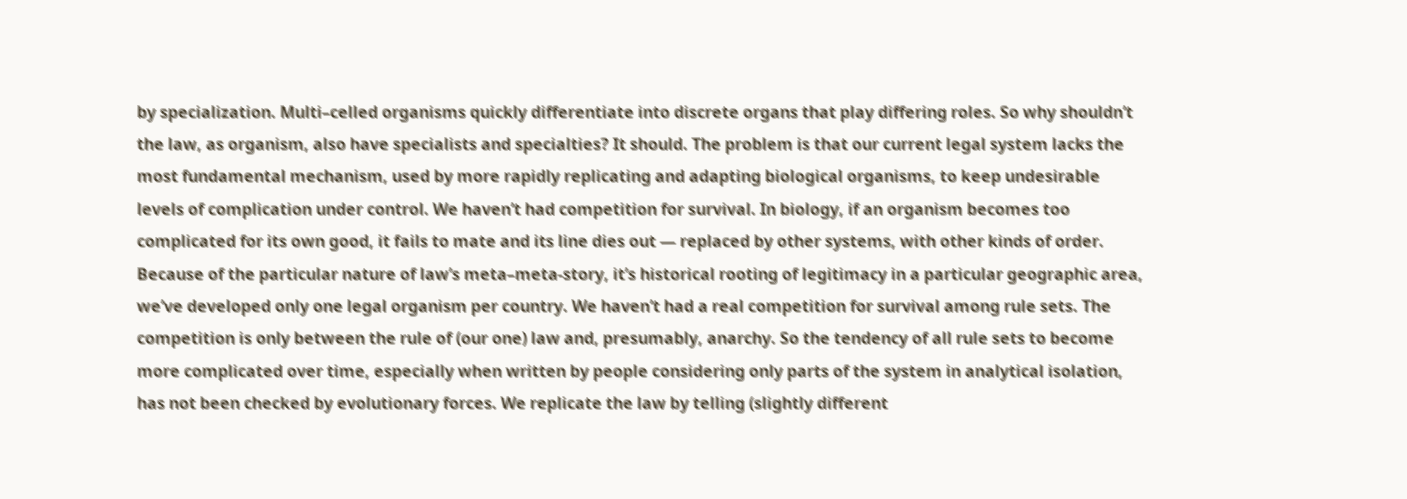by specialization. Multi–celled organisms quickly differentiate into discrete organs that play differing roles. So why shouldn’t the law, as organism, also have specialists and specialties? It should. The problem is that our current legal system lacks the most fundamental mechanism, used by more rapidly replicating and adapting biological organisms, to keep undesirable levels of complication under control. We haven’t had competition for survival. In biology, if an organism becomes too complicated for its own good, it fails to mate and its line dies out — replaced by other systems, with other kinds of order. Because of the particular nature of law’s meta–meta-story, it’s historical rooting of legitimacy in a particular geographic area, we’ve developed only one legal organism per country. We haven’t had a real competition for survival among rule sets. The competition is only between the rule of (our one) law and, presumably, anarchy. So the tendency of all rule sets to become more complicated over time, especially when written by people considering only parts of the system in analytical isolation, has not been checked by evolutionary forces. We replicate the law by telling (slightly different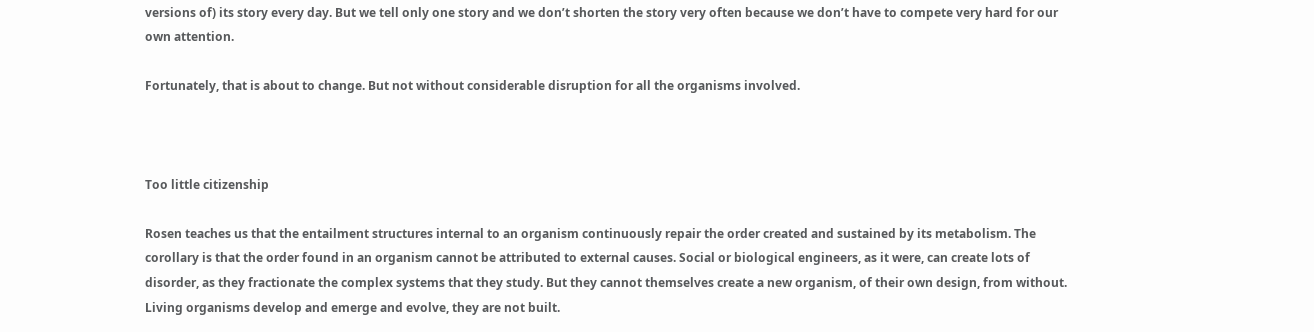versions of) its story every day. But we tell only one story and we don’t shorten the story very often because we don’t have to compete very hard for our own attention.

Fortunately, that is about to change. But not without considerable disruption for all the organisms involved.



Too little citizenship

Rosen teaches us that the entailment structures internal to an organism continuously repair the order created and sustained by its metabolism. The corollary is that the order found in an organism cannot be attributed to external causes. Social or biological engineers, as it were, can create lots of disorder, as they fractionate the complex systems that they study. But they cannot themselves create a new organism, of their own design, from without. Living organisms develop and emerge and evolve, they are not built.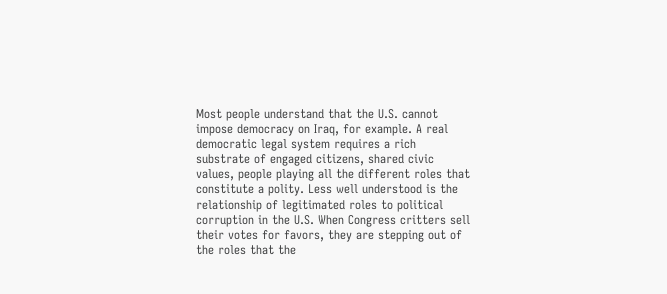Most people understand that the U.S. cannot impose democracy on Iraq, for example. A real democratic legal system requires a rich substrate of engaged citizens, shared civic values, people playing all the different roles that constitute a polity. Less well understood is the relationship of legitimated roles to political corruption in the U.S. When Congress critters sell their votes for favors, they are stepping out of the roles that the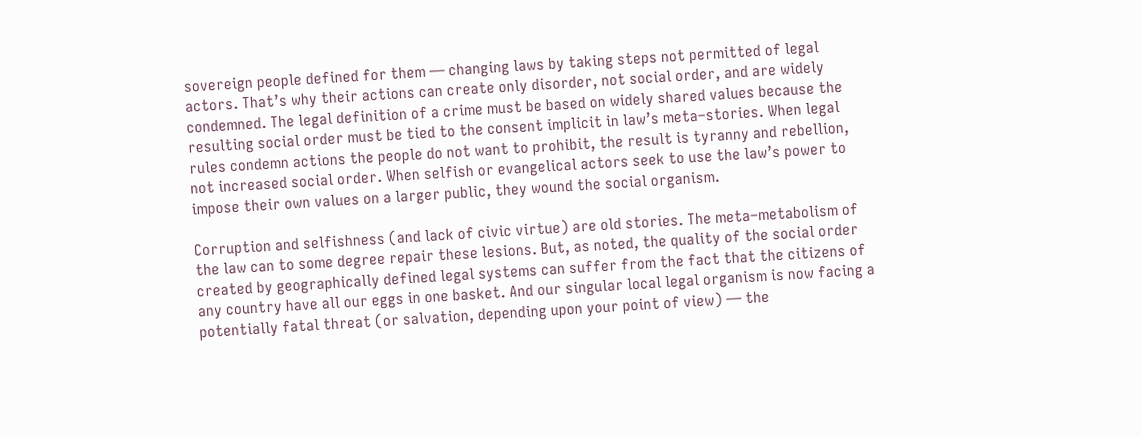sovereign people defined for them — changing laws by taking steps not permitted of legal actors. That’s why their actions can create only disorder, not social order, and are widely condemned. The legal definition of a crime must be based on widely shared values because the resulting social order must be tied to the consent implicit in law’s meta–stories. When legal rules condemn actions the people do not want to prohibit, the result is tyranny and rebellion, not increased social order. When selfish or evangelical actors seek to use the law’s power to impose their own values on a larger public, they wound the social organism.

Corruption and selfishness (and lack of civic virtue) are old stories. The meta–metabolism of the law can to some degree repair these lesions. But, as noted, the quality of the social order created by geographically defined legal systems can suffer from the fact that the citizens of any country have all our eggs in one basket. And our singular local legal organism is now facing a potentially fatal threat (or salvation, depending upon your point of view) — the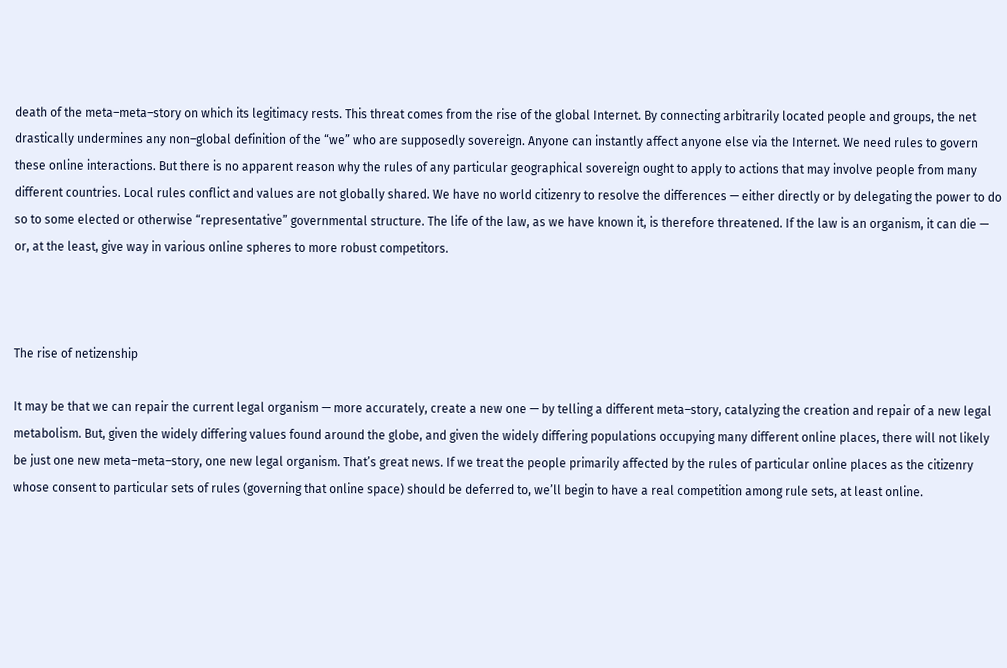death of the meta–meta–story on which its legitimacy rests. This threat comes from the rise of the global Internet. By connecting arbitrarily located people and groups, the net drastically undermines any non–global definition of the “we” who are supposedly sovereign. Anyone can instantly affect anyone else via the Internet. We need rules to govern these online interactions. But there is no apparent reason why the rules of any particular geographical sovereign ought to apply to actions that may involve people from many different countries. Local rules conflict and values are not globally shared. We have no world citizenry to resolve the differences — either directly or by delegating the power to do so to some elected or otherwise “representative” governmental structure. The life of the law, as we have known it, is therefore threatened. If the law is an organism, it can die — or, at the least, give way in various online spheres to more robust competitors.



The rise of netizenship

It may be that we can repair the current legal organism — more accurately, create a new one — by telling a different meta–story, catalyzing the creation and repair of a new legal metabolism. But, given the widely differing values found around the globe, and given the widely differing populations occupying many different online places, there will not likely be just one new meta–meta–story, one new legal organism. That’s great news. If we treat the people primarily affected by the rules of particular online places as the citizenry whose consent to particular sets of rules (governing that online space) should be deferred to, we’ll begin to have a real competition among rule sets, at least online.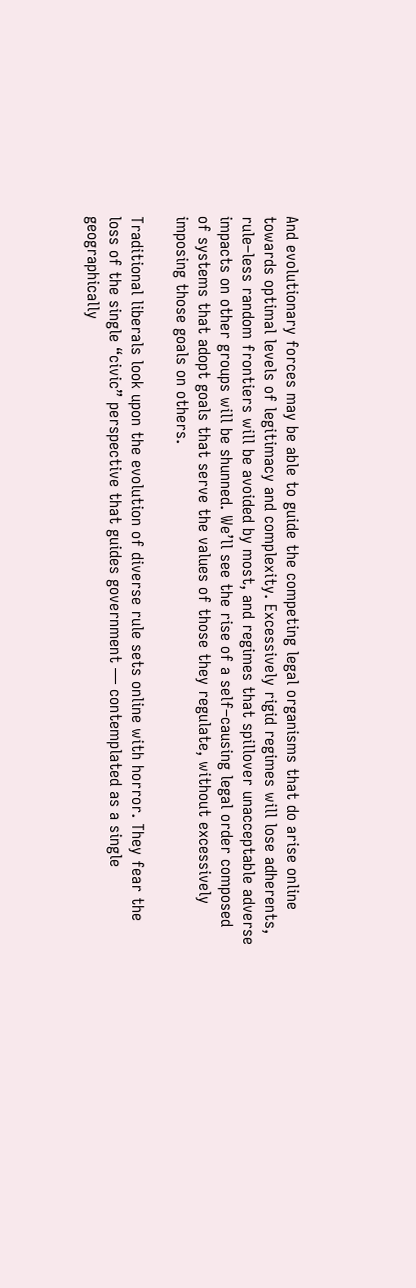And evolutionary forces may be able to guide the competing legal organisms that do arise online towards optimal levels of legitimacy and complexity. Excessively rigid regimes will lose adherents, rule–less random frontiers will be avoided by most, and regimes that spillover unacceptable adverse impacts on other groups will be shunned. We’ll see the rise of a self–causing legal order composed of systems that adopt goals that serve the values of those they regulate, without excessively imposing those goals on others.

Traditional liberals look upon the evolution of diverse rule sets online with horror. They fear the loss of the single “civic” perspective that guides government — contemplated as a single geographically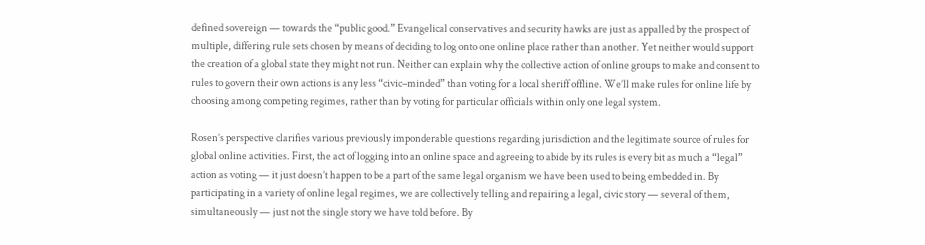defined sovereign — towards the “public good.” Evangelical conservatives and security hawks are just as appalled by the prospect of multiple, differing rule sets chosen by means of deciding to log onto one online place rather than another. Yet neither would support the creation of a global state they might not run. Neither can explain why the collective action of online groups to make and consent to rules to govern their own actions is any less “civic–minded” than voting for a local sheriff offline. We’ll make rules for online life by choosing among competing regimes, rather than by voting for particular officials within only one legal system.

Rosen’s perspective clarifies various previously imponderable questions regarding jurisdiction and the legitimate source of rules for global online activities. First, the act of logging into an online space and agreeing to abide by its rules is every bit as much a “legal” action as voting — it just doesn’t happen to be a part of the same legal organism we have been used to being embedded in. By participating in a variety of online legal regimes, we are collectively telling and repairing a legal, civic story — several of them, simultaneously — just not the single story we have told before. By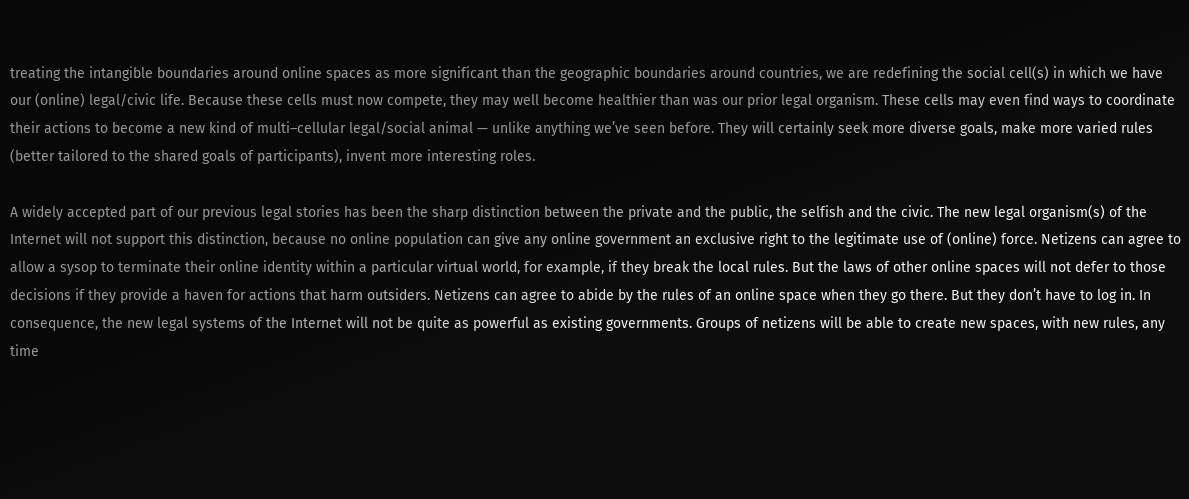treating the intangible boundaries around online spaces as more significant than the geographic boundaries around countries, we are redefining the social cell(s) in which we have our (online) legal/civic life. Because these cells must now compete, they may well become healthier than was our prior legal organism. These cells may even find ways to coordinate their actions to become a new kind of multi–cellular legal/social animal — unlike anything we’ve seen before. They will certainly seek more diverse goals, make more varied rules (better tailored to the shared goals of participants), invent more interesting roles.

A widely accepted part of our previous legal stories has been the sharp distinction between the private and the public, the selfish and the civic. The new legal organism(s) of the Internet will not support this distinction, because no online population can give any online government an exclusive right to the legitimate use of (online) force. Netizens can agree to allow a sysop to terminate their online identity within a particular virtual world, for example, if they break the local rules. But the laws of other online spaces will not defer to those decisions if they provide a haven for actions that harm outsiders. Netizens can agree to abide by the rules of an online space when they go there. But they don’t have to log in. In consequence, the new legal systems of the Internet will not be quite as powerful as existing governments. Groups of netizens will be able to create new spaces, with new rules, any time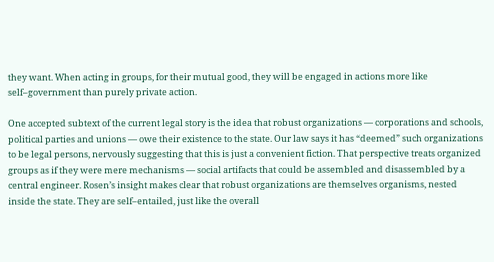they want. When acting in groups, for their mutual good, they will be engaged in actions more like self–government than purely private action.

One accepted subtext of the current legal story is the idea that robust organizations — corporations and schools, political parties and unions — owe their existence to the state. Our law says it has “deemed” such organizations to be legal persons, nervously suggesting that this is just a convenient fiction. That perspective treats organized groups as if they were mere mechanisms — social artifacts that could be assembled and disassembled by a central engineer. Rosen’s insight makes clear that robust organizations are themselves organisms, nested inside the state. They are self–entailed, just like the overall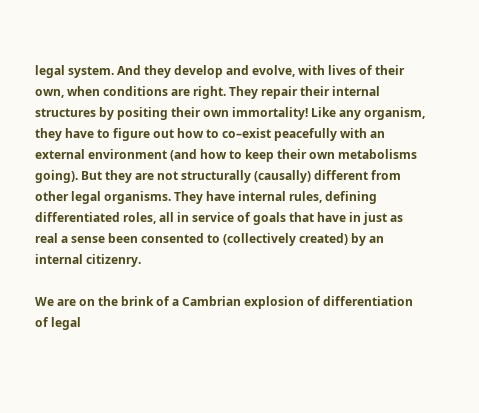legal system. And they develop and evolve, with lives of their own, when conditions are right. They repair their internal structures by positing their own immortality! Like any organism, they have to figure out how to co–exist peacefully with an external environment (and how to keep their own metabolisms going). But they are not structurally (causally) different from other legal organisms. They have internal rules, defining differentiated roles, all in service of goals that have in just as real a sense been consented to (collectively created) by an internal citizenry.

We are on the brink of a Cambrian explosion of differentiation of legal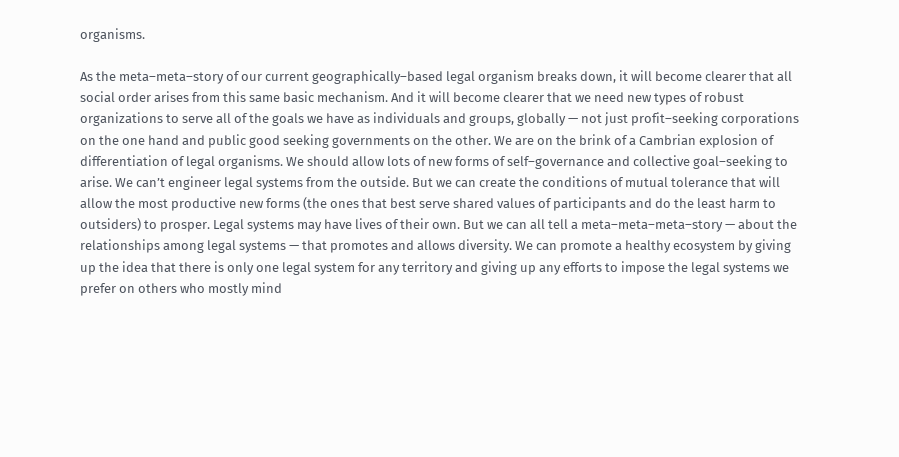organisms.

As the meta–meta–story of our current geographically–based legal organism breaks down, it will become clearer that all social order arises from this same basic mechanism. And it will become clearer that we need new types of robust organizations to serve all of the goals we have as individuals and groups, globally — not just profit–seeking corporations on the one hand and public good seeking governments on the other. We are on the brink of a Cambrian explosion of differentiation of legal organisms. We should allow lots of new forms of self–governance and collective goal–seeking to arise. We can’t engineer legal systems from the outside. But we can create the conditions of mutual tolerance that will allow the most productive new forms (the ones that best serve shared values of participants and do the least harm to outsiders) to prosper. Legal systems may have lives of their own. But we can all tell a meta–meta–meta–story — about the relationships among legal systems — that promotes and allows diversity. We can promote a healthy ecosystem by giving up the idea that there is only one legal system for any territory and giving up any efforts to impose the legal systems we prefer on others who mostly mind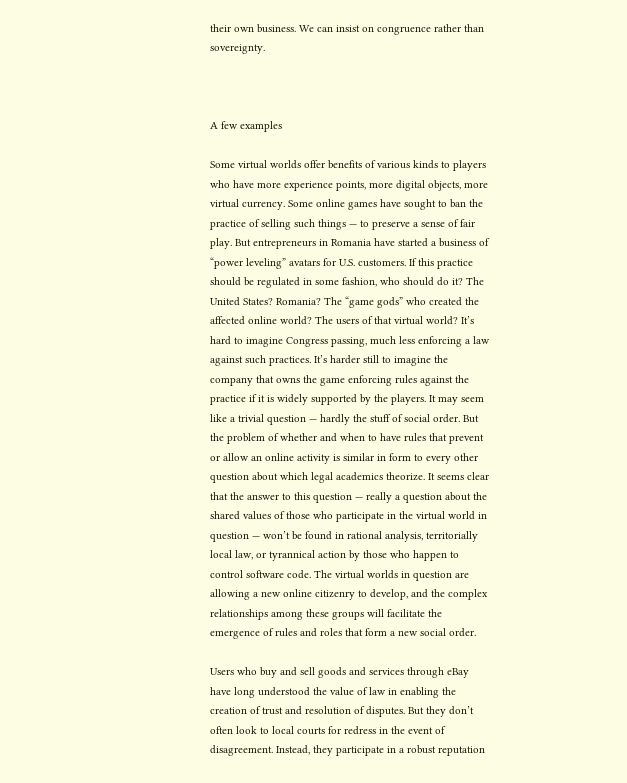their own business. We can insist on congruence rather than sovereignty.



A few examples

Some virtual worlds offer benefits of various kinds to players who have more experience points, more digital objects, more virtual currency. Some online games have sought to ban the practice of selling such things — to preserve a sense of fair play. But entrepreneurs in Romania have started a business of “power leveling” avatars for U.S. customers. If this practice should be regulated in some fashion, who should do it? The United States? Romania? The “game gods” who created the affected online world? The users of that virtual world? It’s hard to imagine Congress passing, much less enforcing a law against such practices. It’s harder still to imagine the company that owns the game enforcing rules against the practice if it is widely supported by the players. It may seem like a trivial question — hardly the stuff of social order. But the problem of whether and when to have rules that prevent or allow an online activity is similar in form to every other question about which legal academics theorize. It seems clear that the answer to this question — really a question about the shared values of those who participate in the virtual world in question — won’t be found in rational analysis, territorially local law, or tyrannical action by those who happen to control software code. The virtual worlds in question are allowing a new online citizenry to develop, and the complex relationships among these groups will facilitate the emergence of rules and roles that form a new social order.

Users who buy and sell goods and services through eBay have long understood the value of law in enabling the creation of trust and resolution of disputes. But they don’t often look to local courts for redress in the event of disagreement. Instead, they participate in a robust reputation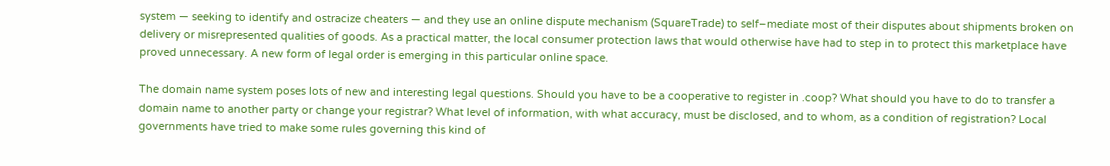system — seeking to identify and ostracize cheaters — and they use an online dispute mechanism (SquareTrade) to self–mediate most of their disputes about shipments broken on delivery or misrepresented qualities of goods. As a practical matter, the local consumer protection laws that would otherwise have had to step in to protect this marketplace have proved unnecessary. A new form of legal order is emerging in this particular online space.

The domain name system poses lots of new and interesting legal questions. Should you have to be a cooperative to register in .coop? What should you have to do to transfer a domain name to another party or change your registrar? What level of information, with what accuracy, must be disclosed, and to whom, as a condition of registration? Local governments have tried to make some rules governing this kind of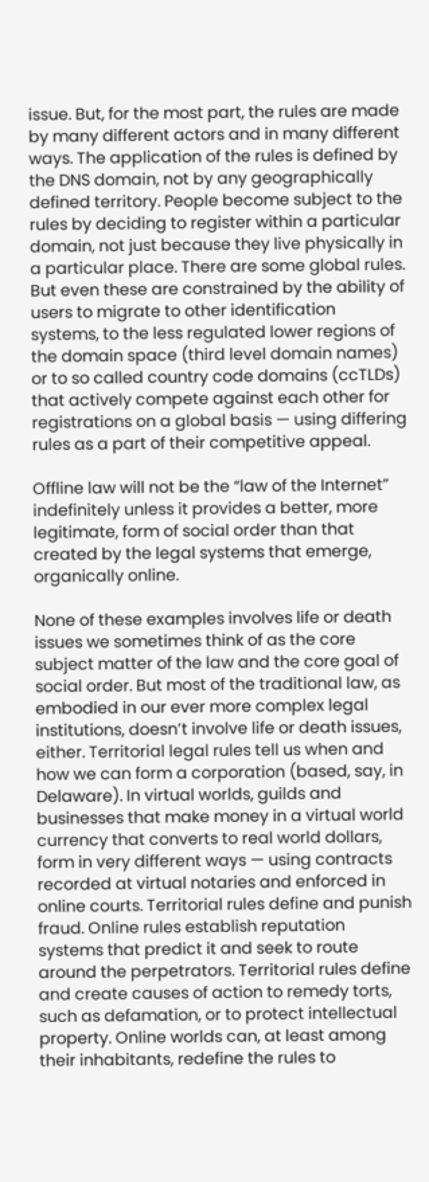issue. But, for the most part, the rules are made by many different actors and in many different ways. The application of the rules is defined by the DNS domain, not by any geographically defined territory. People become subject to the rules by deciding to register within a particular domain, not just because they live physically in a particular place. There are some global rules. But even these are constrained by the ability of users to migrate to other identification systems, to the less regulated lower regions of the domain space (third level domain names) or to so called country code domains (ccTLDs) that actively compete against each other for registrations on a global basis — using differing rules as a part of their competitive appeal.

Offline law will not be the “law of the Internet” indefinitely unless it provides a better, more legitimate, form of social order than that created by the legal systems that emerge, organically online.

None of these examples involves life or death issues we sometimes think of as the core subject matter of the law and the core goal of social order. But most of the traditional law, as embodied in our ever more complex legal institutions, doesn’t involve life or death issues, either. Territorial legal rules tell us when and how we can form a corporation (based, say, in Delaware). In virtual worlds, guilds and businesses that make money in a virtual world currency that converts to real world dollars, form in very different ways — using contracts recorded at virtual notaries and enforced in online courts. Territorial rules define and punish fraud. Online rules establish reputation systems that predict it and seek to route around the perpetrators. Territorial rules define and create causes of action to remedy torts, such as defamation, or to protect intellectual property. Online worlds can, at least among their inhabitants, redefine the rules to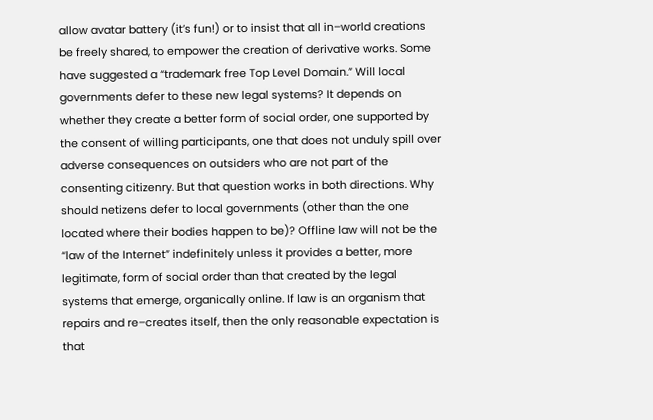allow avatar battery (it’s fun!) or to insist that all in–world creations be freely shared, to empower the creation of derivative works. Some have suggested a “trademark free Top Level Domain.” Will local governments defer to these new legal systems? It depends on whether they create a better form of social order, one supported by the consent of willing participants, one that does not unduly spill over adverse consequences on outsiders who are not part of the consenting citizenry. But that question works in both directions. Why should netizens defer to local governments (other than the one located where their bodies happen to be)? Offline law will not be the “law of the Internet” indefinitely unless it provides a better, more legitimate, form of social order than that created by the legal systems that emerge, organically online. If law is an organism that repairs and re–creates itself, then the only reasonable expectation is that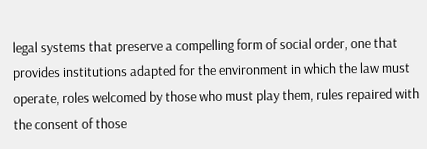legal systems that preserve a compelling form of social order, one that provides institutions adapted for the environment in which the law must operate, roles welcomed by those who must play them, rules repaired with the consent of those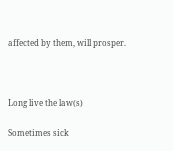affected by them, will prosper.



Long live the law(s)

Sometimes sick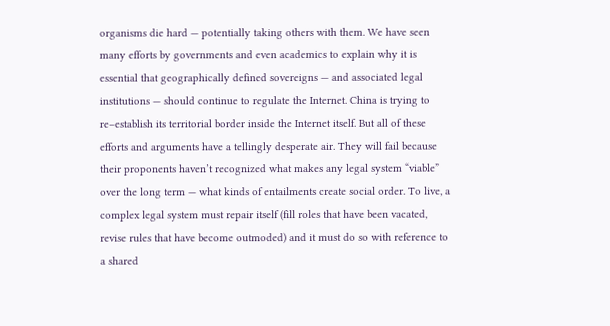organisms die hard — potentially taking others with them. We have seen many efforts by governments and even academics to explain why it is essential that geographically defined sovereigns — and associated legal institutions — should continue to regulate the Internet. China is trying to re–establish its territorial border inside the Internet itself. But all of these efforts and arguments have a tellingly desperate air. They will fail because their proponents haven’t recognized what makes any legal system “viable” over the long term — what kinds of entailments create social order. To live, a complex legal system must repair itself (fill roles that have been vacated, revise rules that have become outmoded) and it must do so with reference to a shared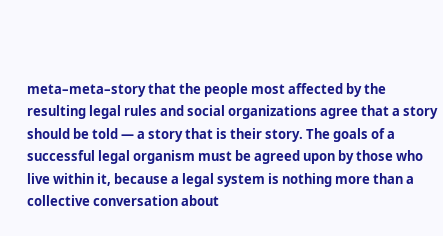meta–meta–story that the people most affected by the resulting legal rules and social organizations agree that a story should be told — a story that is their story. The goals of a successful legal organism must be agreed upon by those who live within it, because a legal system is nothing more than a collective conversation about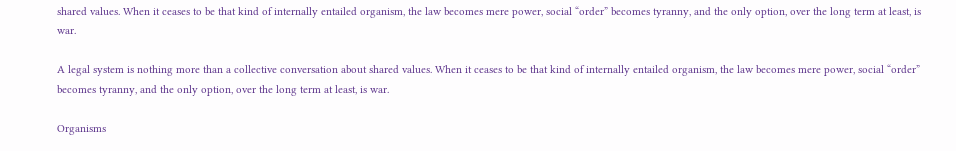shared values. When it ceases to be that kind of internally entailed organism, the law becomes mere power, social “order” becomes tyranny, and the only option, over the long term at least, is war.

A legal system is nothing more than a collective conversation about shared values. When it ceases to be that kind of internally entailed organism, the law becomes mere power, social “order” becomes tyranny, and the only option, over the long term at least, is war.

Organisms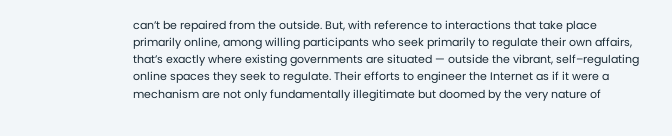can’t be repaired from the outside. But, with reference to interactions that take place primarily online, among willing participants who seek primarily to regulate their own affairs, that’s exactly where existing governments are situated — outside the vibrant, self–regulating online spaces they seek to regulate. Their efforts to engineer the Internet as if it were a mechanism are not only fundamentally illegitimate but doomed by the very nature of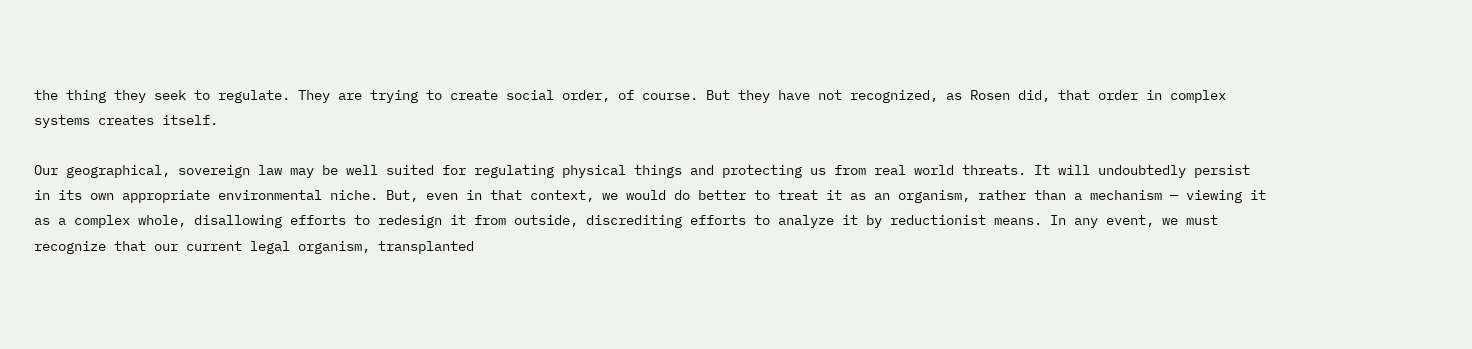the thing they seek to regulate. They are trying to create social order, of course. But they have not recognized, as Rosen did, that order in complex systems creates itself.

Our geographical, sovereign law may be well suited for regulating physical things and protecting us from real world threats. It will undoubtedly persist in its own appropriate environmental niche. But, even in that context, we would do better to treat it as an organism, rather than a mechanism — viewing it as a complex whole, disallowing efforts to redesign it from outside, discrediting efforts to analyze it by reductionist means. In any event, we must recognize that our current legal organism, transplanted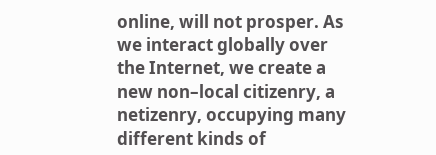online, will not prosper. As we interact globally over the Internet, we create a new non–local citizenry, a netizenry, occupying many different kinds of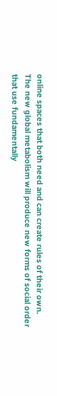online spaces that both need and can create rules of their own. The new global metabolism will produce new forms of social order that use fundamentally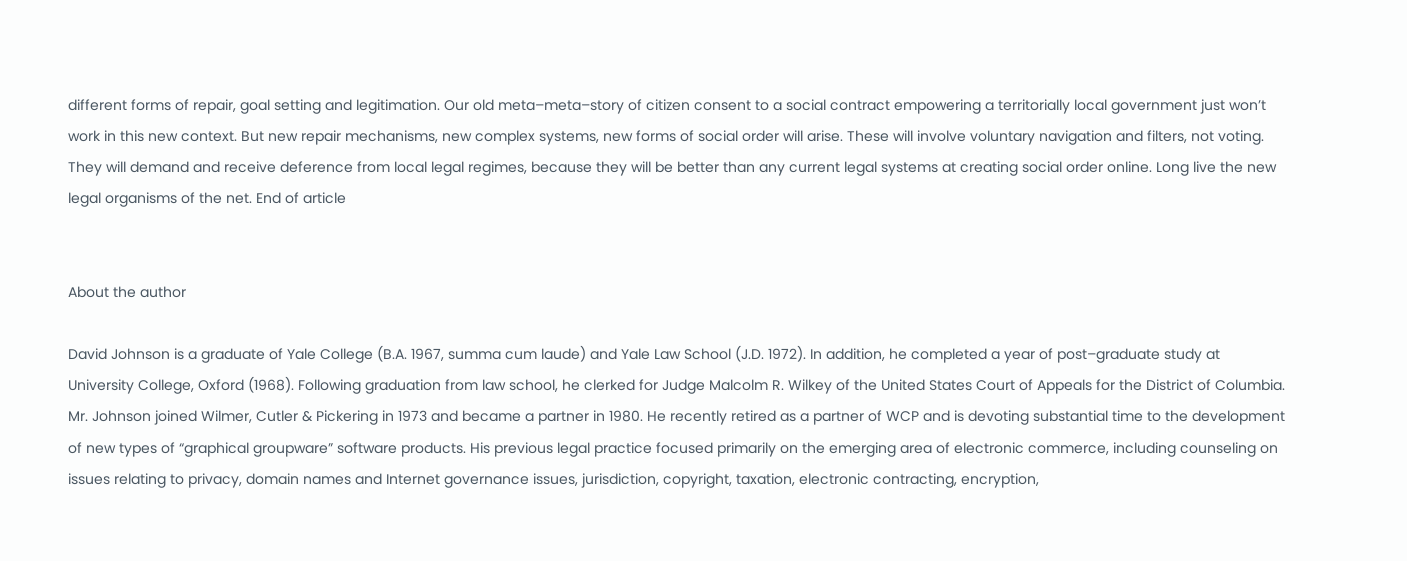different forms of repair, goal setting and legitimation. Our old meta–meta–story of citizen consent to a social contract empowering a territorially local government just won’t work in this new context. But new repair mechanisms, new complex systems, new forms of social order will arise. These will involve voluntary navigation and filters, not voting. They will demand and receive deference from local legal regimes, because they will be better than any current legal systems at creating social order online. Long live the new legal organisms of the net. End of article


About the author

David Johnson is a graduate of Yale College (B.A. 1967, summa cum laude) and Yale Law School (J.D. 1972). In addition, he completed a year of post–graduate study at University College, Oxford (1968). Following graduation from law school, he clerked for Judge Malcolm R. Wilkey of the United States Court of Appeals for the District of Columbia. Mr. Johnson joined Wilmer, Cutler & Pickering in 1973 and became a partner in 1980. He recently retired as a partner of WCP and is devoting substantial time to the development of new types of “graphical groupware” software products. His previous legal practice focused primarily on the emerging area of electronic commerce, including counseling on issues relating to privacy, domain names and Internet governance issues, jurisdiction, copyright, taxation, electronic contracting, encryption,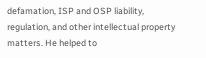defamation, ISP and OSP liability, regulation, and other intellectual property matters. He helped to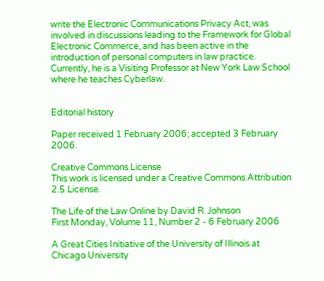write the Electronic Communications Privacy Act, was involved in discussions leading to the Framework for Global Electronic Commerce, and has been active in the introduction of personal computers in law practice. Currently, he is a Visiting Professor at New York Law School where he teaches Cyberlaw.


Editorial history

Paper received 1 February 2006; accepted 3 February 2006.

Creative Commons License
This work is licensed under a Creative Commons Attribution 2.5 License.

The Life of the Law Online by David R. Johnson
First Monday, Volume 11, Number 2 - 6 February 2006

A Great Cities Initiative of the University of Illinois at Chicago University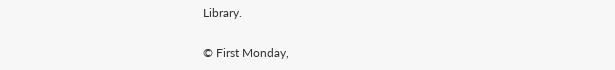Library.

© First Monday,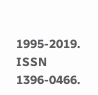1995-2019. ISSN 1396-0466.